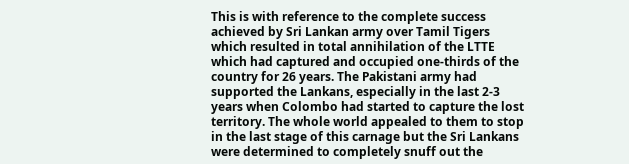This is with reference to the complete success achieved by Sri Lankan army over Tamil Tigers which resulted in total annihilation of the LTTE which had captured and occupied one-thirds of the country for 26 years. The Pakistani army had supported the Lankans, especially in the last 2-3 years when Colombo had started to capture the lost territory. The whole world appealed to them to stop in the last stage of this carnage but the Sri Lankans were determined to completely snuff out the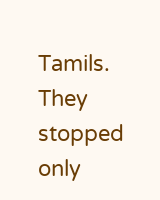Tamils. They stopped only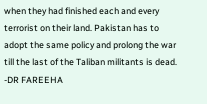when they had finished each and every terrorist on their land. Pakistan has to adopt the same policy and prolong the war till the last of the Taliban militants is dead. -DR FAREEHA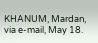KHANUM, Mardan, via e-mail, May 18.